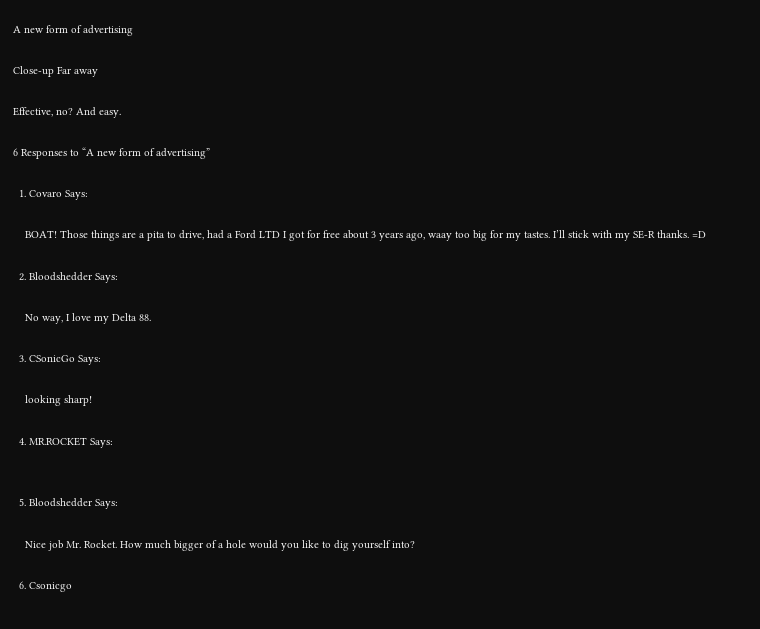A new form of advertising

Close-up Far away

Effective, no? And easy.

6 Responses to “A new form of advertising”

  1. Covaro Says:

    BOAT! Those things are a pita to drive, had a Ford LTD I got for free about 3 years ago, waay too big for my tastes. I’ll stick with my SE-R thanks. =D

  2. Bloodshedder Says:

    No way, I love my Delta 88.

  3. CSonicGo Says:

    looking sharp!

  4. MR.ROCKET Says:


  5. Bloodshedder Says:

    Nice job Mr. Rocket. How much bigger of a hole would you like to dig yourself into?

  6. Csonicgo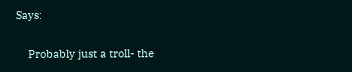Says:

    Probably just a troll- the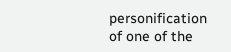personification of one of the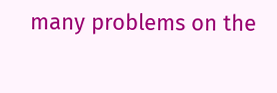many problems on the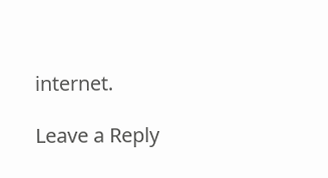internet.

Leave a Reply